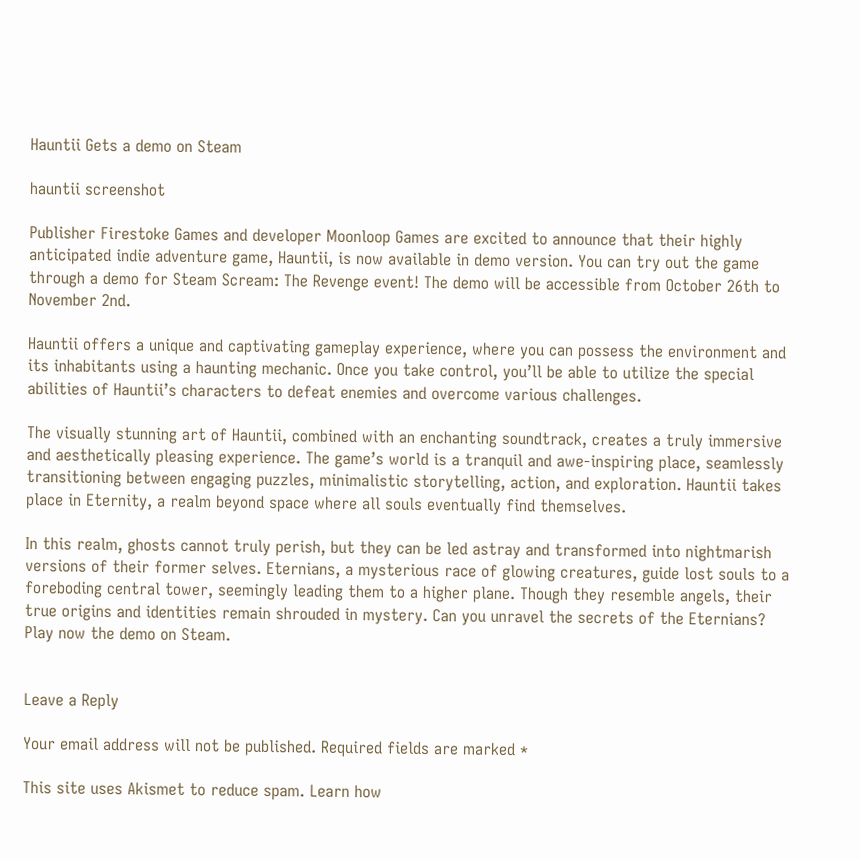Hauntii Gets a demo on Steam

hauntii screenshot

Publisher Firestoke Games and developer Moonloop Games are excited to announce that their highly anticipated indie adventure game, Hauntii, is now available in demo version. You can try out the game through a demo for Steam Scream: The Revenge event! The demo will be accessible from October 26th to November 2nd.

Hauntii offers a unique and captivating gameplay experience, where you can possess the environment and its inhabitants using a haunting mechanic. Once you take control, you’ll be able to utilize the special abilities of Hauntii’s characters to defeat enemies and overcome various challenges.

The visually stunning art of Hauntii, combined with an enchanting soundtrack, creates a truly immersive and aesthetically pleasing experience. The game’s world is a tranquil and awe-inspiring place, seamlessly transitioning between engaging puzzles, minimalistic storytelling, action, and exploration. Hauntii takes place in Eternity, a realm beyond space where all souls eventually find themselves.

In this realm, ghosts cannot truly perish, but they can be led astray and transformed into nightmarish versions of their former selves. Eternians, a mysterious race of glowing creatures, guide lost souls to a foreboding central tower, seemingly leading them to a higher plane. Though they resemble angels, their true origins and identities remain shrouded in mystery. Can you unravel the secrets of the Eternians? Play now the demo on Steam.


Leave a Reply

Your email address will not be published. Required fields are marked *

This site uses Akismet to reduce spam. Learn how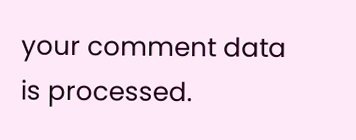your comment data is processed.